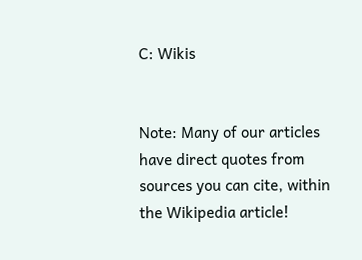C: Wikis


Note: Many of our articles have direct quotes from sources you can cite, within the Wikipedia article!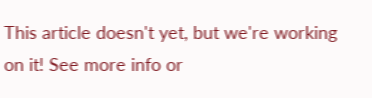This article doesn't yet, but we're working on it! See more info or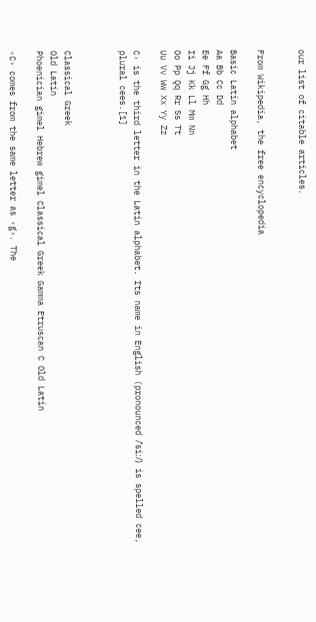our list of citable articles.


From Wikipedia, the free encyclopedia

Basic Latin alphabet
Aa Bb Cc Dd
Ee Ff Gg Hh
Ii Jj Kk Ll Mm Nn
Oo Pp Qq Rr Ss Tt
Uu Vv Ww Xx Yy Zz

C› is the third letter in the Latin alphabet. Its name in English (pronounced /ˈsiː/) is spelled cee, plural cees.[1]



Classical Greek
Old Latin
Phoenician gimel Hebrew gimel Classical Greek Gamma Etruscan C Old Latin

‹C› comes from the same letter as ‹g›. The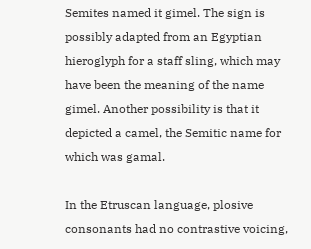Semites named it gimel. The sign is possibly adapted from an Egyptian hieroglyph for a staff sling, which may have been the meaning of the name gimel. Another possibility is that it depicted a camel, the Semitic name for which was gamal.

In the Etruscan language, plosive consonants had no contrastive voicing,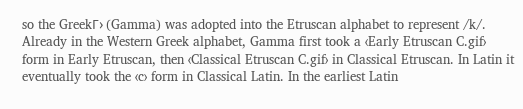so the GreekΓ› (Gamma) was adopted into the Etruscan alphabet to represent /k/. Already in the Western Greek alphabet, Gamma first took a ‹Early Etruscan C.gif› form in Early Etruscan, then ‹Classical Etruscan C.gif› in Classical Etruscan. In Latin it eventually took the ‹c› form in Classical Latin. In the earliest Latin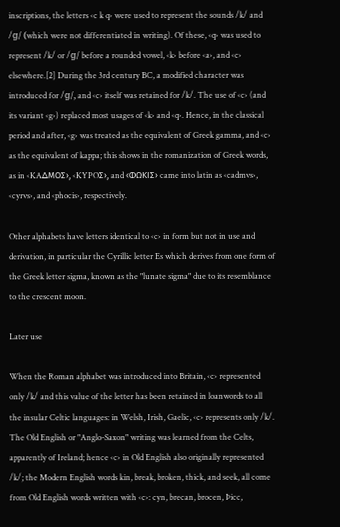inscriptions, the letters ‹c k q› were used to represent the sounds /k/ and /ɡ/ (which were not differentiated in writing). Of these, ‹q› was used to represent /k/ or /ɡ/ before a rounded vowel, ‹k› before ‹a›, and ‹c› elsewhere.[2] During the 3rd century BC, a modified character was introduced for /ɡ/, and ‹c› itself was retained for /k/. The use of ‹c› (and its variant ‹g›) replaced most usages of ‹k› and ‹q›. Hence, in the classical period and after, ‹g› was treated as the equivalent of Greek gamma, and ‹c› as the equivalent of kappa; this shows in the romanization of Greek words, as in ‹KA∆MOΣ›, ‹KYPOΣ›, and ‹ΦΩKIΣ› came into latin as ‹cadmvs›, ‹cyrvs›, and ‹phocis›, respectively.

Other alphabets have letters identical to ‹c› in form but not in use and derivation, in particular the Cyrillic letter Es which derives from one form of the Greek letter sigma, known as the "lunate sigma" due to its resemblance to the crescent moon.

Later use

When the Roman alphabet was introduced into Britain, ‹c› represented only /k/ and this value of the letter has been retained in loanwords to all the insular Celtic languages: in Welsh, Irish, Gaelic, ‹c› represents only /k/. The Old English or "Anglo-Saxon" writing was learned from the Celts, apparently of Ireland; hence ‹c› in Old English also originally represented /k/; the Modern English words kin, break, broken, thick, and seek, all come from Old English words written with ‹c›: cyn, brecan, brocen, Þicc,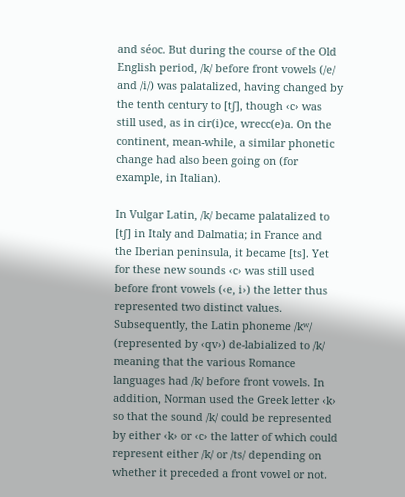and séoc. But during the course of the Old English period, /k/ before front vowels (/e/ and /i/) was palatalized, having changed by the tenth century to [tʃ], though ‹c› was still used, as in cir(i)ce, wrecc(e)a. On the continent, mean-while, a similar phonetic change had also been going on (for example, in Italian).

In Vulgar Latin, /k/ became palatalized to [tʃ] in Italy and Dalmatia; in France and the Iberian peninsula, it became [ts]. Yet for these new sounds ‹c› was still used before front vowels (‹e, i›) the letter thus represented two distinct values. Subsequently, the Latin phoneme /kʷ/ (represented by ‹qv›) de-labialized to /k/ meaning that the various Romance languages had /k/ before front vowels. In addition, Norman used the Greek letter ‹k› so that the sound /k/ could be represented by either ‹k› or ‹c› the latter of which could represent either /k/ or /ts/ depending on whether it preceded a front vowel or not.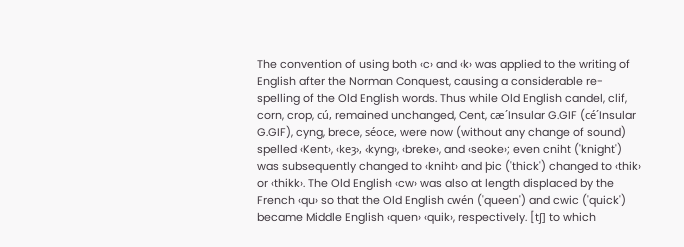The convention of using both ‹c› and ‹k› was applied to the writing of English after the Norman Conquest, causing a considerable re-spelling of the Old English words. Thus while Old English candel, clif, corn, crop, cú, remained unchanged, Cent, cæ´Insular G.GIF (cé´Insular G.GIF), cyng, brece, séoce, were now (without any change of sound) spelled ‹Kent›, ‹keȝ›, ‹kyng›, ‹breke›, and ‹seoke›; even cniht ('knight') was subsequently changed to ‹kniht› and þic ('thick') changed to ‹thik› or ‹thikk›. The Old English ‹cw› was also at length displaced by the French ‹qu› so that the Old English cwén ('queen') and cwic ('quick') became Middle English ‹quen› ‹quik›, respectively. [tʃ] to which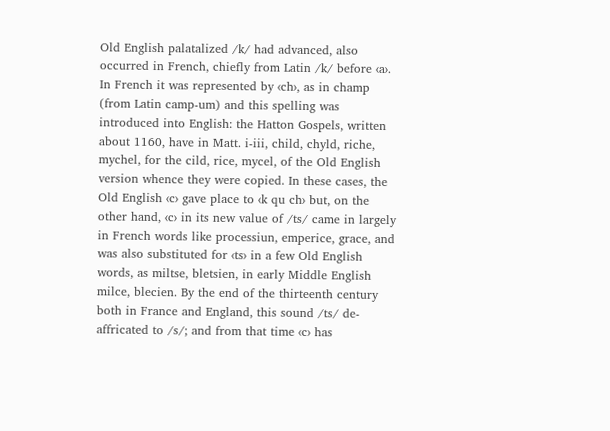Old English palatalized /k/ had advanced, also occurred in French, chiefly from Latin /k/ before ‹a›. In French it was represented by ‹ch›, as in champ (from Latin camp-um) and this spelling was introduced into English: the Hatton Gospels, written about 1160, have in Matt. i-iii, child, chyld, riche, mychel, for the cild, rice, mycel, of the Old English version whence they were copied. In these cases, the Old English ‹c› gave place to ‹k qu ch› but, on the other hand, ‹c› in its new value of /ts/ came in largely in French words like processiun, emperice, grace, and was also substituted for ‹ts› in a few Old English words, as miltse, bletsien, in early Middle English milce, blecien. By the end of the thirteenth century both in France and England, this sound /ts/ de-affricated to /s/; and from that time ‹c› has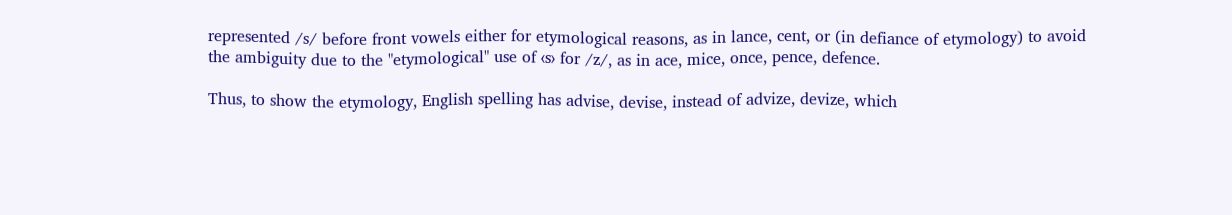represented /s/ before front vowels either for etymological reasons, as in lance, cent, or (in defiance of etymology) to avoid the ambiguity due to the "etymological" use of ‹s› for /z/, as in ace, mice, once, pence, defence.

Thus, to show the etymology, English spelling has advise, devise, instead of advize, devize, which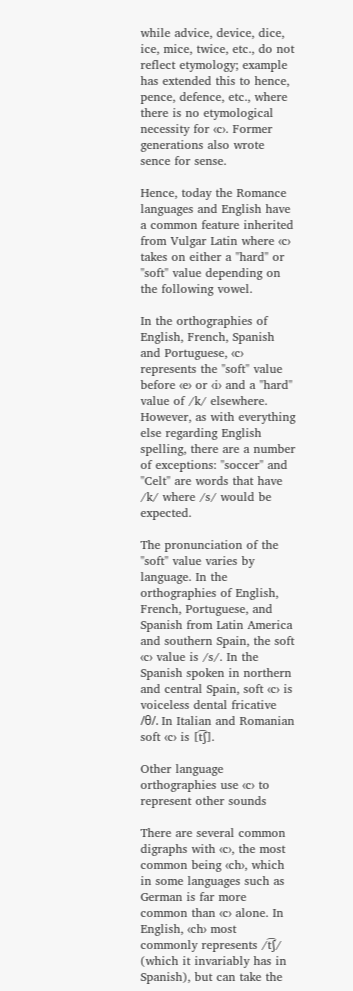while advice, device, dice, ice, mice, twice, etc., do not reflect etymology; example has extended this to hence, pence, defence, etc., where there is no etymological necessity for ‹c›. Former generations also wrote sence for sense.

Hence, today the Romance languages and English have a common feature inherited from Vulgar Latin where ‹c› takes on either a "hard" or "soft" value depending on the following vowel.

In the orthographies of English, French, Spanish and Portuguese, ‹c› represents the "soft" value before ‹e› or ‹i› and a "hard" value of /k/ elsewhere. However, as with everything else regarding English spelling, there are a number of exceptions: "soccer" and "Celt" are words that have /k/ where /s/ would be expected.

The pronunciation of the "soft" value varies by language. In the orthographies of English, French, Portuguese, and Spanish from Latin America and southern Spain, the soft ‹c› value is /s/. In the Spanish spoken in northern and central Spain, soft ‹c› is voiceless dental fricative /θ/. In Italian and Romanian soft ‹c› is [t͡ʃ].

Other language orthographies use ‹c› to represent other sounds

There are several common digraphs with ‹c›, the most common being ‹ch›, which in some languages such as German is far more common than ‹c› alone. In English, ‹ch› most commonly represents /t͡ʃ/ (which it invariably has in Spanish), but can take the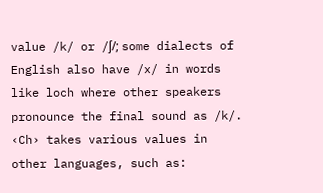value /k/ or /ʃ/; some dialects of English also have /x/ in words like loch where other speakers pronounce the final sound as /k/. ‹Ch› takes various values in other languages, such as: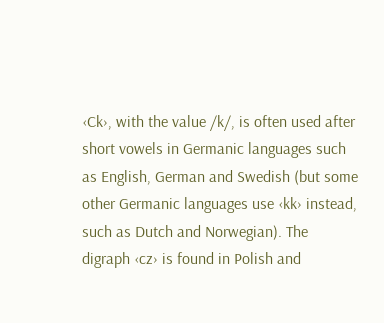‹Ck›, with the value /k/, is often used after short vowels in Germanic languages such as English, German and Swedish (but some other Germanic languages use ‹kk› instead, such as Dutch and Norwegian). The digraph ‹cz› is found in Polish and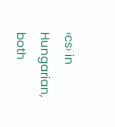‹cs› in Hungarian, both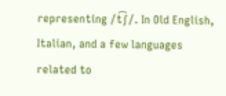representing /t͡ʃ/. In Old English, Italian, and a few languages related to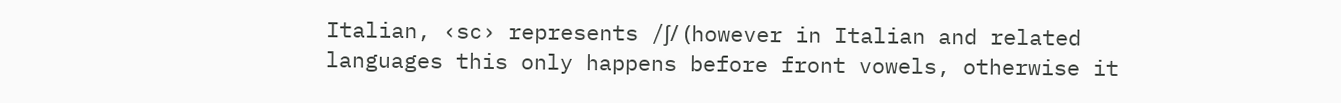Italian, ‹sc› represents /ʃ/ (however in Italian and related languages this only happens before front vowels, otherwise it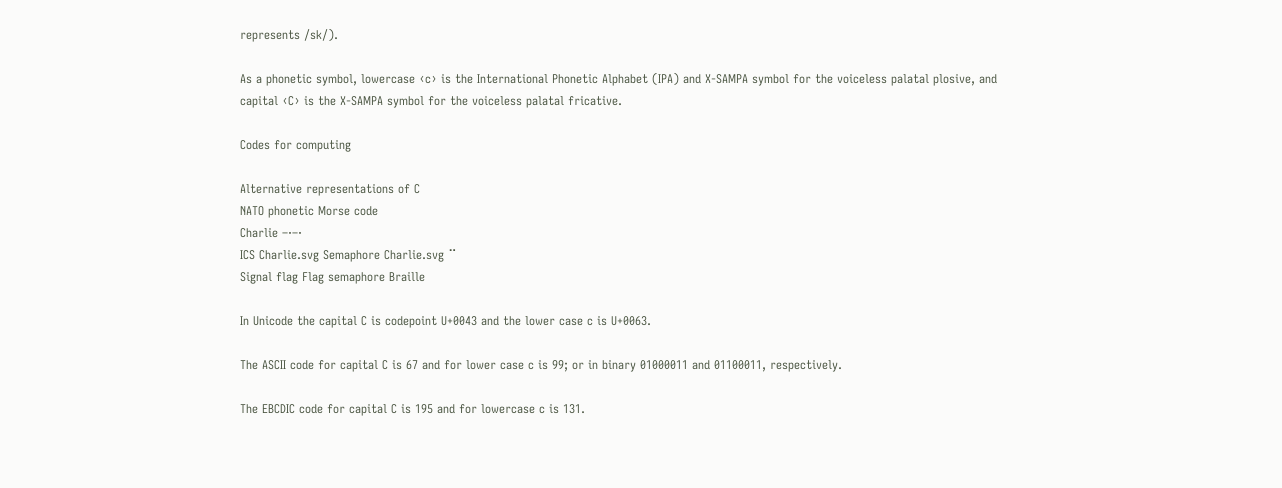represents /sk/).

As a phonetic symbol, lowercase ‹c› is the International Phonetic Alphabet (IPA) and X-SAMPA symbol for the voiceless palatal plosive, and capital ‹C› is the X-SAMPA symbol for the voiceless palatal fricative.

Codes for computing

Alternative representations of C
NATO phonetic Morse code
Charlie –·–·
ICS Charlie.svg Semaphore Charlie.svg ⠉
Signal flag Flag semaphore Braille

In Unicode the capital C is codepoint U+0043 and the lower case c is U+0063.

The ASCII code for capital C is 67 and for lower case c is 99; or in binary 01000011 and 01100011, respectively.

The EBCDIC code for capital C is 195 and for lowercase c is 131.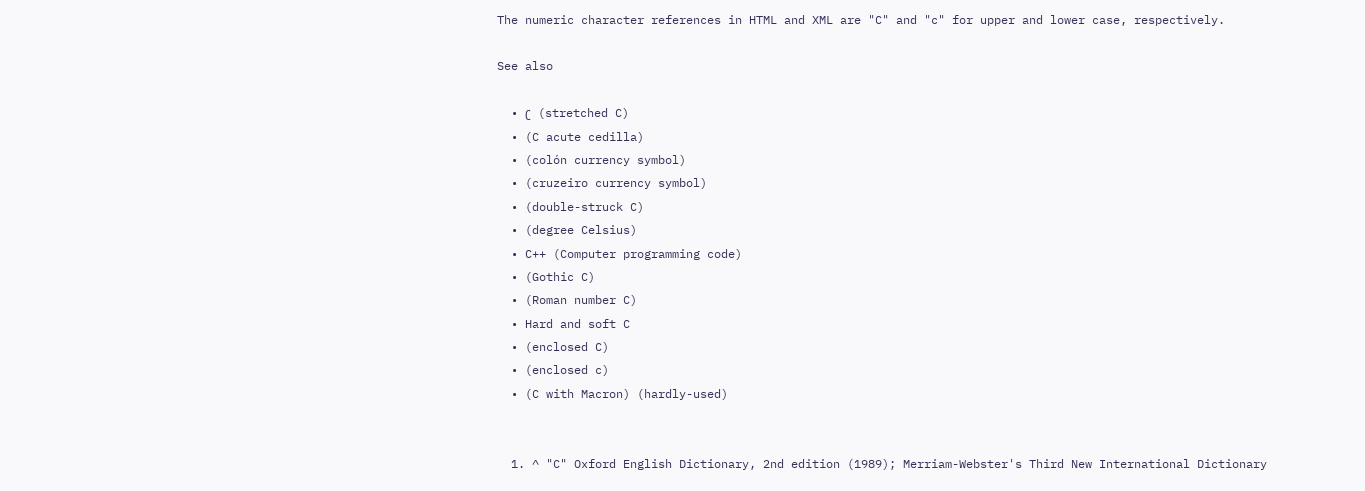The numeric character references in HTML and XML are "C" and "c" for upper and lower case, respectively.

See also

  • ʗ (stretched C)
  • (C acute cedilla)
  • (colón currency symbol)
  • (cruzeiro currency symbol)
  • (double-struck C)
  • (degree Celsius)
  • C++ (Computer programming code)
  • (Gothic C)
  • (Roman number C)
  • Hard and soft C
  • (enclosed C)
  • (enclosed c)
  • (C with Macron) (hardly-used)


  1. ^ "C" Oxford English Dictionary, 2nd edition (1989); Merriam-Webster's Third New International Dictionary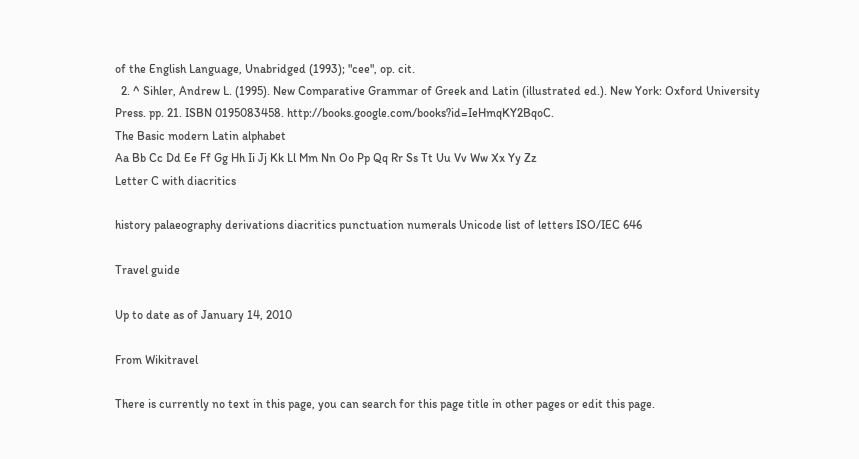of the English Language, Unabridged (1993); "cee", op. cit.
  2. ^ Sihler, Andrew L. (1995). New Comparative Grammar of Greek and Latin (illustrated ed.). New York: Oxford University Press. pp. 21. ISBN 0195083458. http://books.google.com/books?id=IeHmqKY2BqoC.
The Basic modern Latin alphabet
Aa Bb Cc Dd Ee Ff Gg Hh Ii Jj Kk Ll Mm Nn Oo Pp Qq Rr Ss Tt Uu Vv Ww Xx Yy Zz
Letter C with diacritics

history palaeography derivations diacritics punctuation numerals Unicode list of letters ISO/IEC 646

Travel guide

Up to date as of January 14, 2010

From Wikitravel

There is currently no text in this page, you can search for this page title in other pages or edit this page.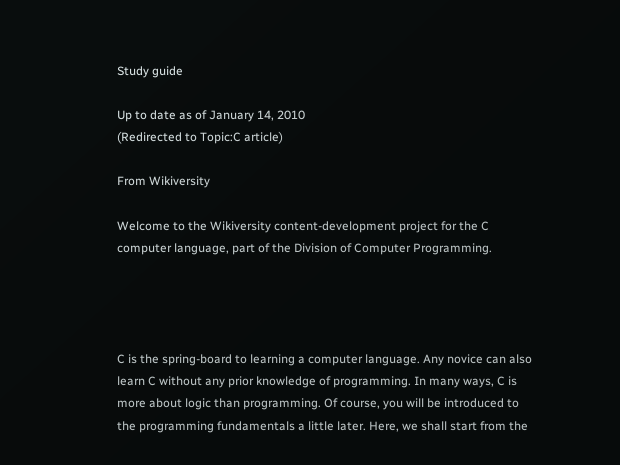Study guide

Up to date as of January 14, 2010
(Redirected to Topic:C article)

From Wikiversity

Welcome to the Wikiversity content-development project for the C computer language, part of the Division of Computer Programming.




C is the spring-board to learning a computer language. Any novice can also learn C without any prior knowledge of programming. In many ways, C is more about logic than programming. Of course, you will be introduced to the programming fundamentals a little later. Here, we shall start from the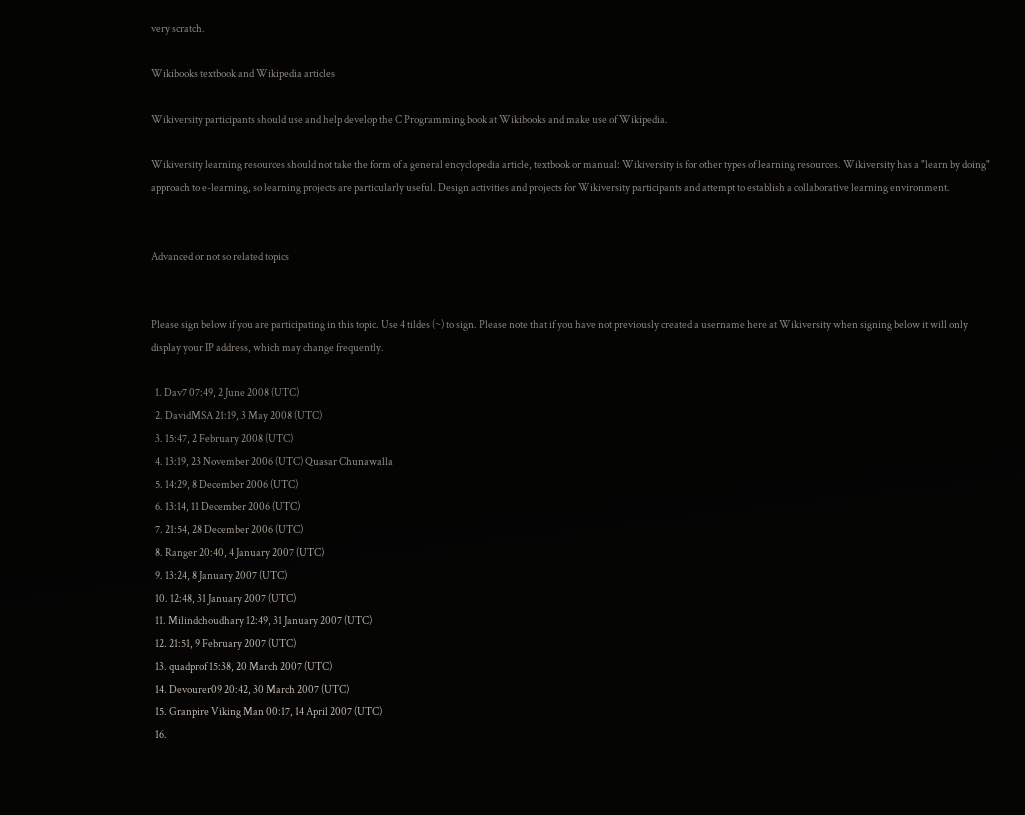very scratch.

Wikibooks textbook and Wikipedia articles

Wikiversity participants should use and help develop the C Programming book at Wikibooks and make use of Wikipedia.

Wikiversity learning resources should not take the form of a general encyclopedia article, textbook or manual: Wikiversity is for other types of learning resources. Wikiversity has a "learn by doing" approach to e-learning, so learning projects are particularly useful. Design activities and projects for Wikiversity participants and attempt to establish a collaborative learning environment.


Advanced or not so related topics


Please sign below if you are participating in this topic. Use 4 tildes (~) to sign. Please note that if you have not previously created a username here at Wikiversity when signing below it will only display your IP address, which may change frequently.

  1. Dav7 07:49, 2 June 2008 (UTC)
  2. DavidMSA 21:19, 3 May 2008 (UTC)
  3. 15:47, 2 February 2008 (UTC)
  4. 13:19, 23 November 2006 (UTC) Quasar Chunawalla
  5. 14:29, 8 December 2006 (UTC)
  6. 13:14, 11 December 2006 (UTC)
  7. 21:54, 28 December 2006 (UTC)
  8. Ranger 20:40, 4 January 2007 (UTC)
  9. 13:24, 8 January 2007 (UTC)
  10. 12:48, 31 January 2007 (UTC)
  11. Milindchoudhary 12:49, 31 January 2007 (UTC)
  12. 21:51, 9 February 2007 (UTC)
  13. quadprof 15:38, 20 March 2007 (UTC)
  14. Devourer09 20:42, 30 March 2007 (UTC)
  15. Granpire Viking Man 00:17, 14 April 2007 (UTC)
  16.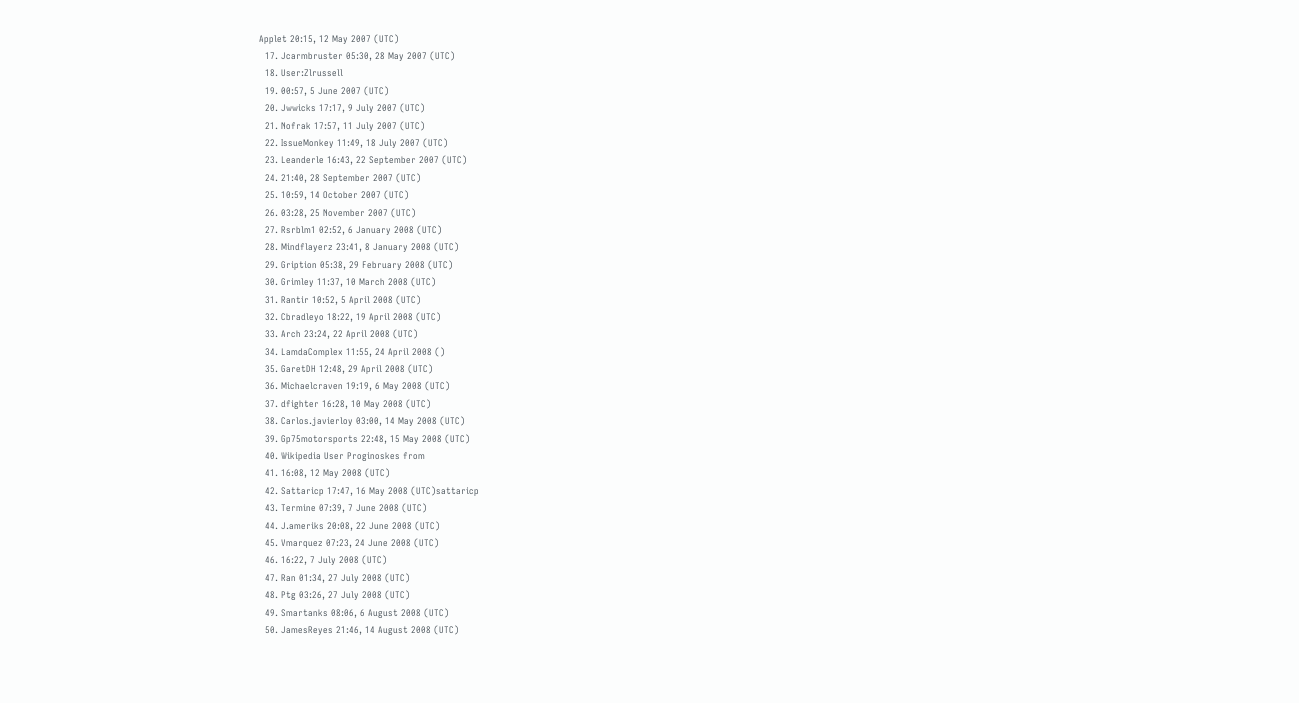Applet 20:15, 12 May 2007 (UTC)
  17. Jcarmbruster 05:30, 28 May 2007 (UTC)
  18. User:Zlrussell
  19. 00:57, 5 June 2007 (UTC)
  20. Jwwicks 17:17, 9 July 2007 (UTC)
  21. Nofrak 17:57, 11 July 2007 (UTC)
  22. IssueMonkey 11:49, 18 July 2007 (UTC)
  23. Leanderle 16:43, 22 September 2007 (UTC)
  24. 21:40, 28 September 2007 (UTC)
  25. 10:59, 14 October 2007 (UTC)
  26. 03:28, 25 November 2007 (UTC)
  27. Rsrblm1 02:52, 6 January 2008 (UTC)
  28. Mindflayerz 23:41, 8 January 2008 (UTC)
  29. Gription 05:38, 29 February 2008 (UTC)
  30. Grimley 11:37, 10 March 2008 (UTC)
  31. Rantir 10:52, 5 April 2008 (UTC)
  32. Cbradleyo 18:22, 19 April 2008 (UTC)
  33. Arch 23:24, 22 April 2008 (UTC)
  34. LamdaComplex 11:55, 24 April 2008 ()
  35. GaretDH 12:48, 29 April 2008 (UTC)
  36. Michaelcraven 19:19, 6 May 2008 (UTC)
  37. dfighter 16:28, 10 May 2008 (UTC)
  38. Carlos.javierloy 03:00, 14 May 2008 (UTC)
  39. Gp75motorsports 22:48, 15 May 2008 (UTC)
  40. Wikipedia User Proginoskes from
  41. 16:08, 12 May 2008 (UTC)
  42. Sattaricp 17:47, 16 May 2008 (UTC)sattaricp
  43. Termine 07:39, 7 June 2008 (UTC)
  44. J.ameriks 20:08, 22 June 2008 (UTC)
  45. Vmarquez 07:23, 24 June 2008 (UTC)
  46. 16:22, 7 July 2008 (UTC)
  47. Ran 01:34, 27 July 2008 (UTC)
  48. Ptg 03:26, 27 July 2008 (UTC)
  49. Smartanks 08:06, 6 August 2008 (UTC)
  50. JamesReyes 21:46, 14 August 2008 (UTC)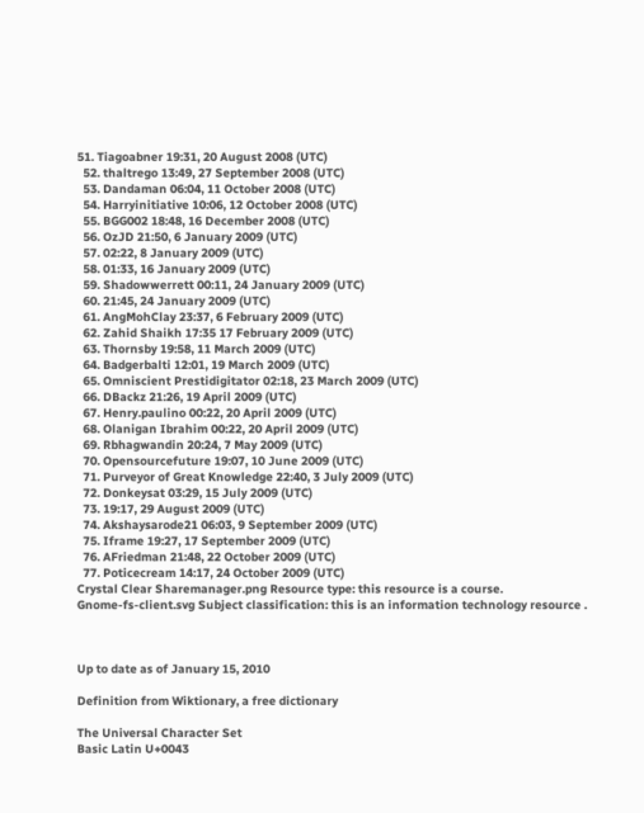51. Tiagoabner 19:31, 20 August 2008 (UTC)
  52. thaltrego 13:49, 27 September 2008 (UTC)
  53. Dandaman 06:04, 11 October 2008 (UTC)
  54. Harryinitiative 10:06, 12 October 2008 (UTC)
  55. BGG002 18:48, 16 December 2008 (UTC)
  56. OzJD 21:50, 6 January 2009 (UTC)
  57. 02:22, 8 January 2009 (UTC)
  58. 01:33, 16 January 2009 (UTC)
  59. Shadowwerrett 00:11, 24 January 2009 (UTC)
  60. 21:45, 24 January 2009 (UTC)
  61. AngMohClay 23:37, 6 February 2009 (UTC)
  62. Zahid Shaikh 17:35 17 February 2009 (UTC)
  63. Thornsby 19:58, 11 March 2009 (UTC)
  64. Badgerbalti 12:01, 19 March 2009 (UTC)
  65. Omniscient Prestidigitator 02:18, 23 March 2009 (UTC)
  66. DBackz 21:26, 19 April 2009 (UTC)
  67. Henry.paulino 00:22, 20 April 2009 (UTC)
  68. Olanigan Ibrahim 00:22, 20 April 2009 (UTC)
  69. Rbhagwandin 20:24, 7 May 2009 (UTC)
  70. Opensourcefuture 19:07, 10 June 2009 (UTC)
  71. Purveyor of Great Knowledge 22:40, 3 July 2009 (UTC)
  72. Donkeysat 03:29, 15 July 2009 (UTC)
  73. 19:17, 29 August 2009 (UTC)
  74. Akshaysarode21 06:03, 9 September 2009 (UTC)
  75. Iframe 19:27, 17 September 2009 (UTC)
  76. AFriedman 21:48, 22 October 2009 (UTC)
  77. Poticecream 14:17, 24 October 2009 (UTC)
Crystal Clear Sharemanager.png Resource type: this resource is a course.
Gnome-fs-client.svg Subject classification: this is an information technology resource .



Up to date as of January 15, 2010

Definition from Wiktionary, a free dictionary

The Universal Character Set
Basic Latin U+0043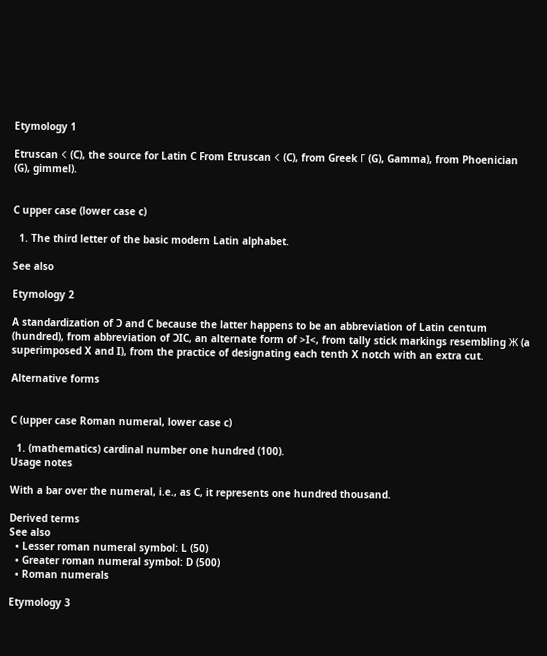Etymology 1

Etruscan 𐌂 (C), the source for Latin C From Etruscan 𐌂 (C), from Greek Γ (G), Gamma), from Phoenician  (G), gimmel).


C upper case (lower case c)

  1. The third letter of the basic modern Latin alphabet.

See also

Etymology 2

A standardization of Ɔ and C because the latter happens to be an abbreviation of Latin centum (hundred), from abbreviation of ƆIC, an alternate form of >I<, from tally stick markings resembling Ж (a superimposed X and I), from the practice of designating each tenth X notch with an extra cut.

Alternative forms


C (upper case Roman numeral, lower case c)

  1. (mathematics) cardinal number one hundred (100).
Usage notes

With a bar over the numeral, i.e., as C, it represents one hundred thousand.

Derived terms
See also
  • Lesser roman numeral symbol: L (50)
  • Greater roman numeral symbol: D (500)
  • Roman numerals

Etymology 3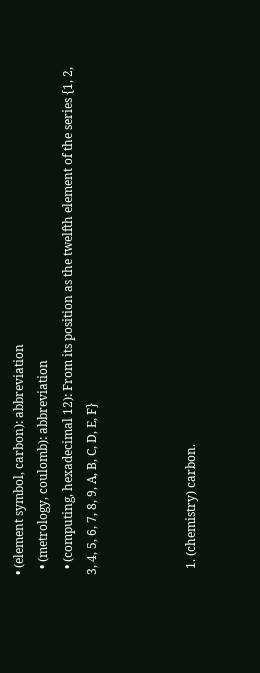• (element symbol, carbon): abbreviation
  • (metrology, coulomb): abbreviation
  • (computing, hexadecimal 12): From its position as the twelfth element of the series {1, 2, 3, 4, 5, 6, 7, 8, 9, A, B, C, D, E, F}



  1. (chemistry) carbon.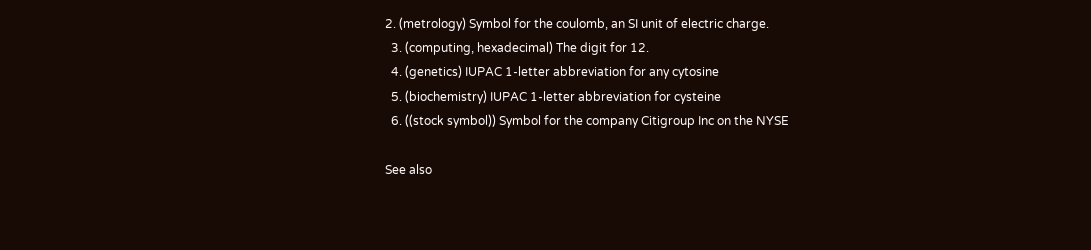2. (metrology) Symbol for the coulomb, an SI unit of electric charge.
  3. (computing, hexadecimal) The digit for 12.
  4. (genetics) IUPAC 1-letter abbreviation for any cytosine
  5. (biochemistry) IUPAC 1-letter abbreviation for cysteine
  6. ((stock symbol)) Symbol for the company Citigroup Inc on the NYSE

See also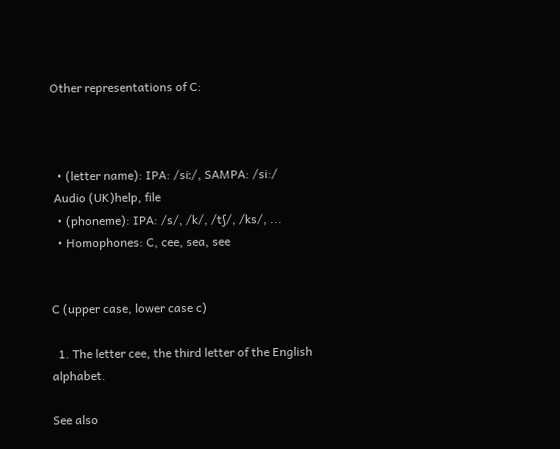Other representations of C:



  • (letter name): IPA: /siː/, SAMPA: /si:/
 Audio (UK)help, file
  • (phoneme): IPA: /s/, /k/, /tʃ/, /ks/, ...
  • Homophones: C, cee, sea, see


C (upper case, lower case c)

  1. The letter cee, the third letter of the English alphabet.

See also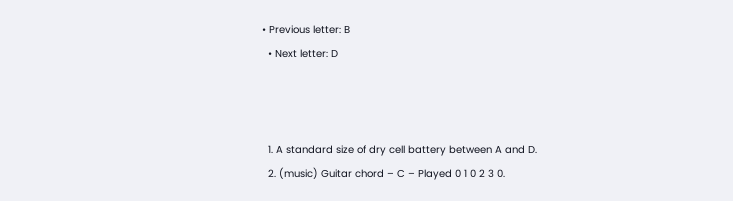• Previous letter: B
  • Next letter: D



  1. A standard size of dry cell battery between A and D.
  2. (music) Guitar chord – C – Played 0 1 0 2 3 0.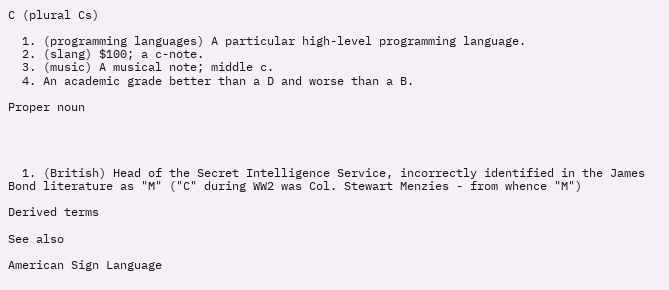C (plural Cs)

  1. (programming languages) A particular high-level programming language.
  2. (slang) $100; a c-note.
  3. (music) A musical note; middle c.
  4. An academic grade better than a D and worse than a B.

Proper noun




  1. (British) Head of the Secret Intelligence Service, incorrectly identified in the James Bond literature as "M" ("C" during WW2 was Col. Stewart Menzies - from whence "M")

Derived terms

See also

American Sign Language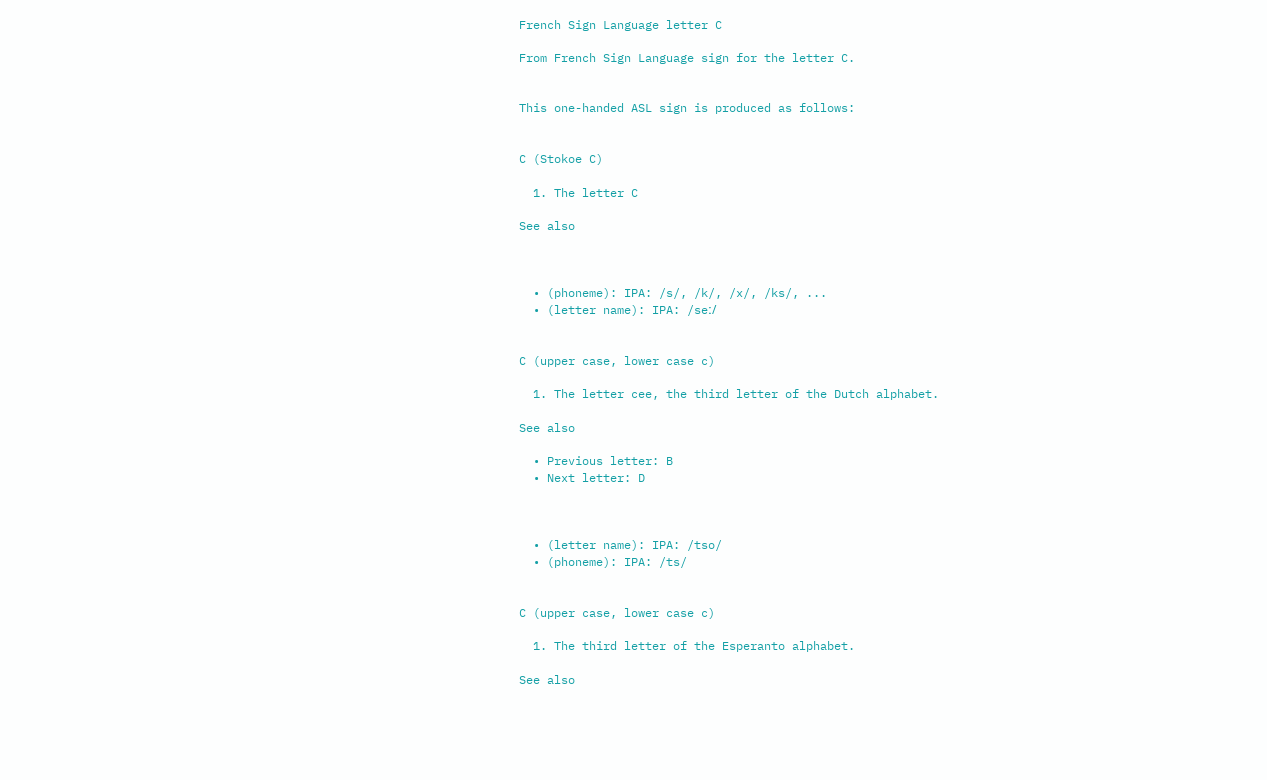French Sign Language letter C

From French Sign Language sign for the letter C.


This one-handed ASL sign is produced as follows:


C (Stokoe C)

  1. The letter C

See also



  • (phoneme): IPA: /s/, /k/, /x/, /ks/, ...
  • (letter name): IPA: /seː/


C (upper case, lower case c)

  1. The letter cee, the third letter of the Dutch alphabet.

See also

  • Previous letter: B
  • Next letter: D



  • (letter name): IPA: /tso/
  • (phoneme): IPA: /ts/


C (upper case, lower case c)

  1. The third letter of the Esperanto alphabet.

See also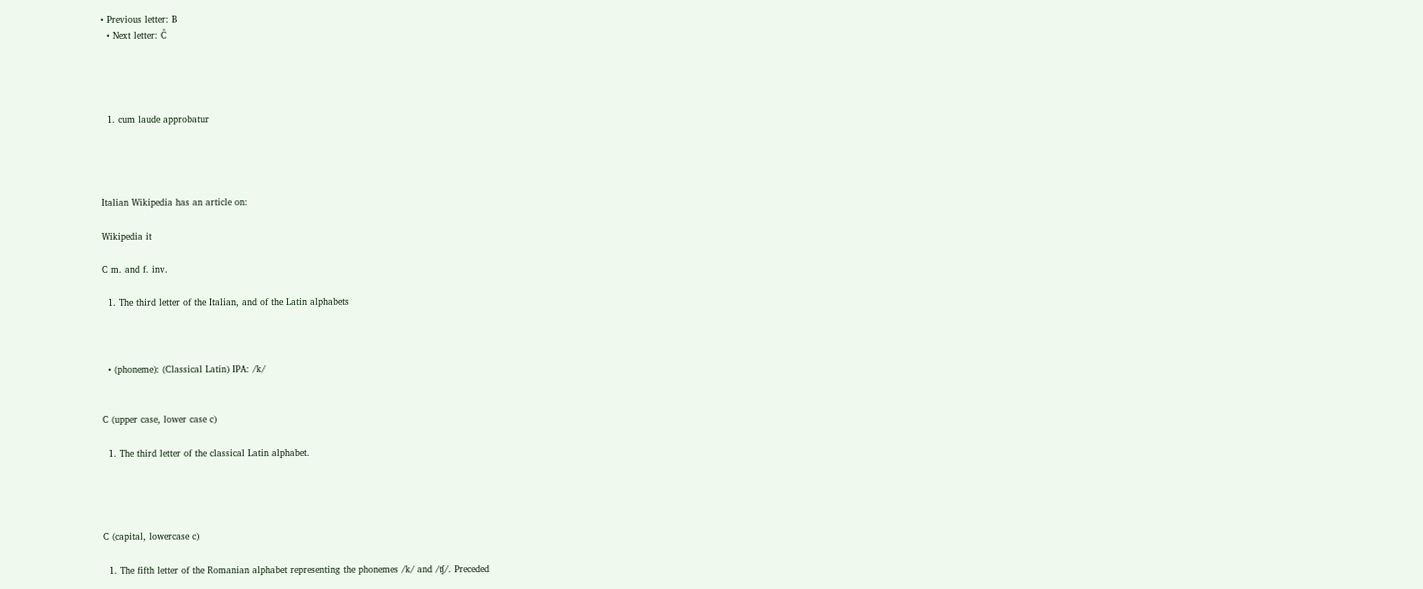• Previous letter: B
  • Next letter: Ĉ




  1. cum laude approbatur




Italian Wikipedia has an article on:

Wikipedia it

C m. and f. inv.

  1. The third letter of the Italian, and of the Latin alphabets



  • (phoneme): (Classical Latin) IPA: /k/


C (upper case, lower case c)

  1. The third letter of the classical Latin alphabet.




C (capital, lowercase c)

  1. The fifth letter of the Romanian alphabet representing the phonemes /k/ and /ʧ/. Preceded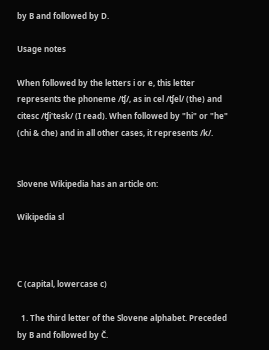by B and followed by D.

Usage notes

When followed by the letters i or e, this letter represents the phoneme /ʧ/, as in cel /ʧel/ (the) and citesc /ʧi'tesk/ (I read). When followed by "hi" or "he" (chi & che) and in all other cases, it represents /k/.


Slovene Wikipedia has an article on:

Wikipedia sl



C (capital, lowercase c)

  1. The third letter of the Slovene alphabet. Preceded by B and followed by Č.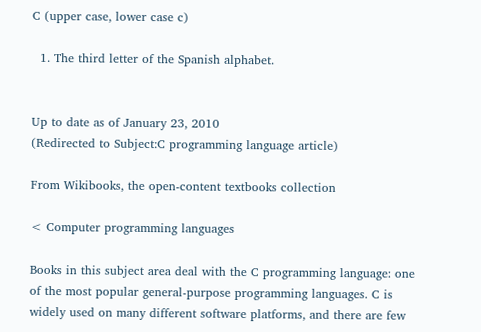C (upper case, lower case c)

  1. The third letter of the Spanish alphabet.


Up to date as of January 23, 2010
(Redirected to Subject:C programming language article)

From Wikibooks, the open-content textbooks collection

< Computer programming languages

Books in this subject area deal with the C programming language: one of the most popular general-purpose programming languages. C is widely used on many different software platforms, and there are few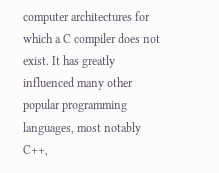computer architectures for which a C compiler does not exist. It has greatly influenced many other popular programming languages, most notably C++,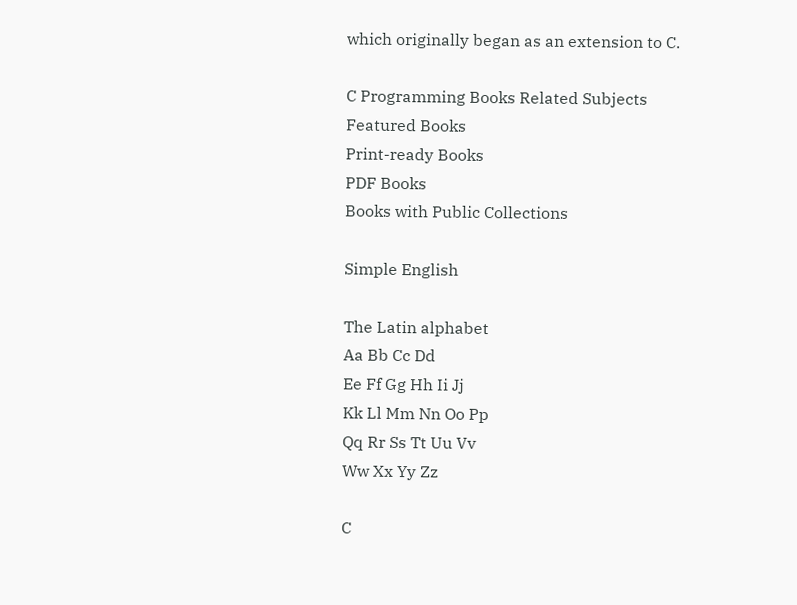which originally began as an extension to C.

C Programming Books Related Subjects
Featured Books
Print-ready Books
PDF Books
Books with Public Collections

Simple English

The Latin alphabet
Aa Bb Cc Dd
Ee Ff Gg Hh Ii Jj
Kk Ll Mm Nn Oo Pp
Qq Rr Ss Tt Uu Vv
Ww Xx Yy Zz

C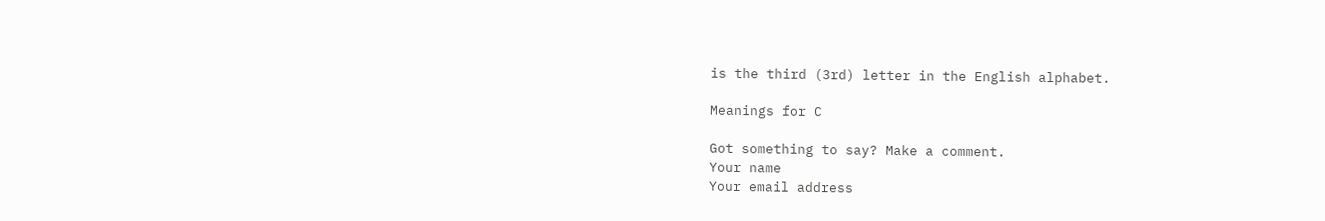is the third (3rd) letter in the English alphabet.

Meanings for C

Got something to say? Make a comment.
Your name
Your email address